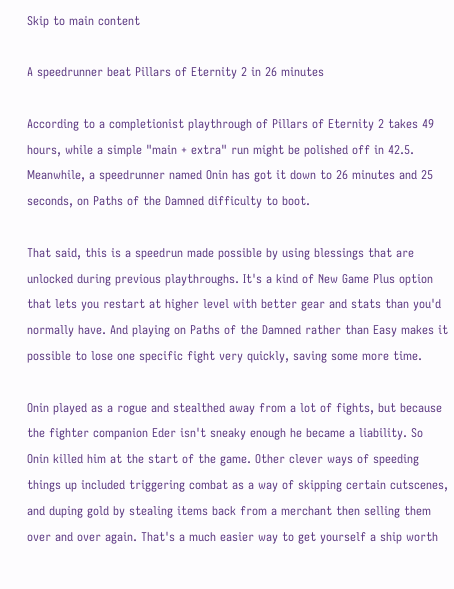Skip to main content

A speedrunner beat Pillars of Eternity 2 in 26 minutes

According to a completionist playthrough of Pillars of Eternity 2 takes 49 hours, while a simple "main + extra" run might be polished off in 42.5. Meanwhile, a speedrunner named Onin has got it down to 26 minutes and 25 seconds, on Paths of the Damned difficulty to boot.

That said, this is a speedrun made possible by using blessings that are unlocked during previous playthroughs. It's a kind of New Game Plus option that lets you restart at higher level with better gear and stats than you'd normally have. And playing on Paths of the Damned rather than Easy makes it possible to lose one specific fight very quickly, saving some more time.

Onin played as a rogue and stealthed away from a lot of fights, but because the fighter companion Eder isn't sneaky enough he became a liability. So Onin killed him at the start of the game. Other clever ways of speeding things up included triggering combat as a way of skipping certain cutscenes, and duping gold by stealing items back from a merchant then selling them over and over again. That's a much easier way to get yourself a ship worth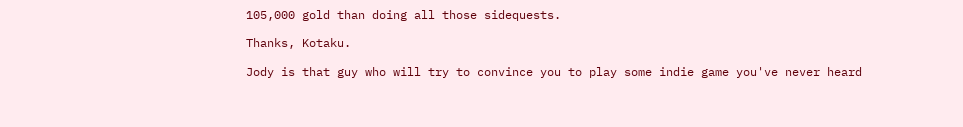105,000 gold than doing all those sidequests.

Thanks, Kotaku.

Jody is that guy who will try to convince you to play some indie game you've never heard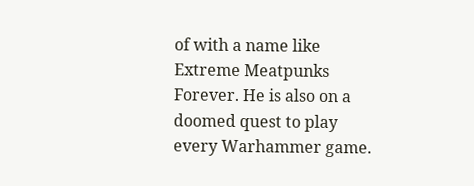of with a name like Extreme Meatpunks Forever. He is also on a doomed quest to play every Warhammer game.